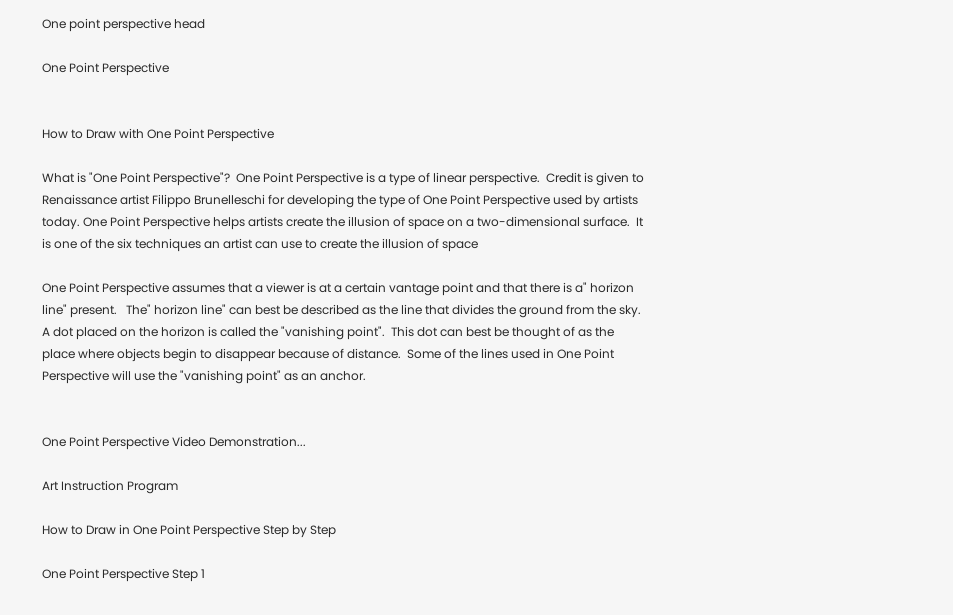One point perspective head

One Point Perspective


How to Draw with One Point Perspective

What is "One Point Perspective"?  One Point Perspective is a type of linear perspective.  Credit is given to Renaissance artist Filippo Brunelleschi for developing the type of One Point Perspective used by artists today. One Point Perspective helps artists create the illusion of space on a two-dimensional surface.  It is one of the six techniques an artist can use to create the illusion of space

One Point Perspective assumes that a viewer is at a certain vantage point and that there is a" horizon line" present.   The" horizon line" can best be described as the line that divides the ground from the sky. A dot placed on the horizon is called the "vanishing point".  This dot can best be thought of as the place where objects begin to disappear because of distance.  Some of the lines used in One Point Perspective will use the "vanishing point" as an anchor.


One Point Perspective Video Demonstration...

Art Instruction Program

How to Draw in One Point Perspective Step by Step

One Point Perspective Step 1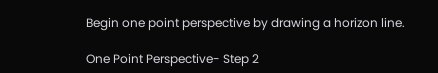Begin one point perspective by drawing a horizon line.

One Point Perspective- Step 2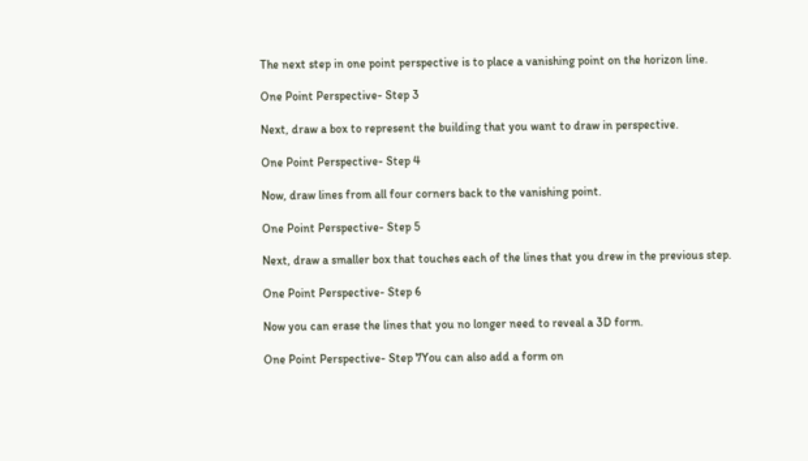The next step in one point perspective is to place a vanishing point on the horizon line.

One Point Perspective- Step 3

Next, draw a box to represent the building that you want to draw in perspective.

One Point Perspective- Step 4

Now, draw lines from all four corners back to the vanishing point.

One Point Perspective- Step 5

Next, draw a smaller box that touches each of the lines that you drew in the previous step.

One Point Perspective- Step 6

Now you can erase the lines that you no longer need to reveal a 3D form.

One Point Perspective- Step 7You can also add a form on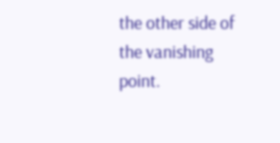the other side of the vanishing point.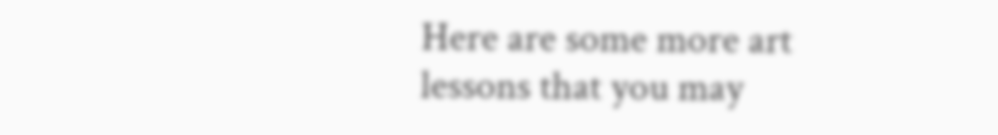Here are some more art lessons that you may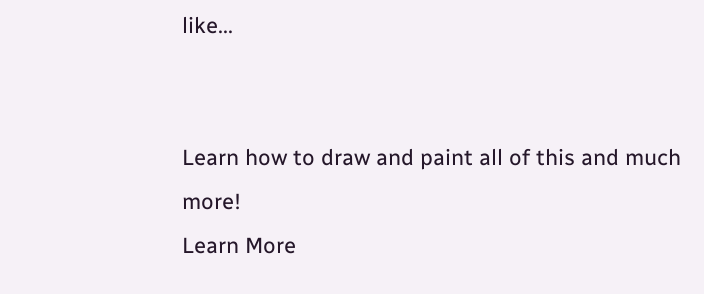like...


Learn how to draw and paint all of this and much more!
Learn More